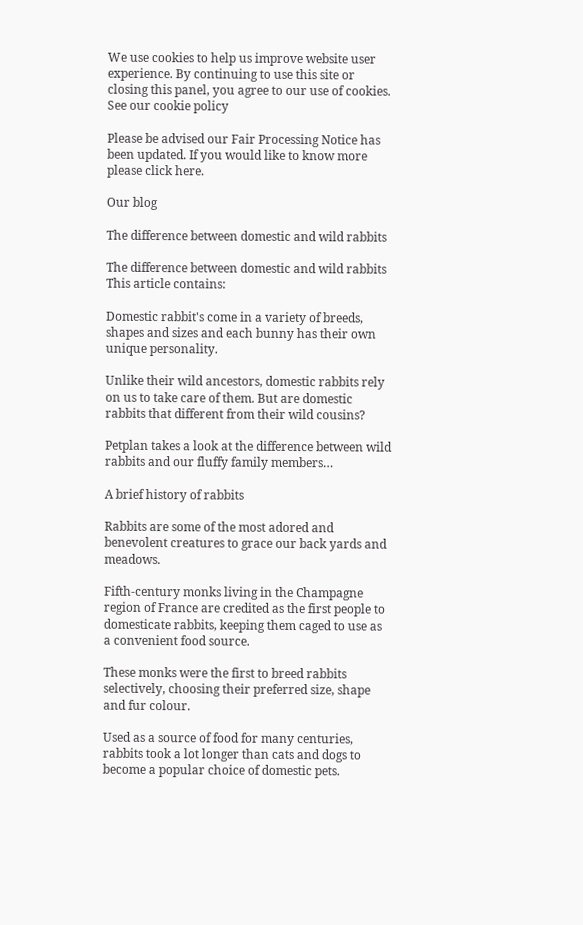We use cookies to help us improve website user experience. By continuing to use this site or closing this panel, you agree to our use of cookies. See our cookie policy

Please be advised our Fair Processing Notice has been updated. If you would like to know more please click here.

Our blog

The difference between domestic and wild rabbits

The difference between domestic and wild rabbits
This article contains:

Domestic rabbit's come in a variety of breeds, shapes and sizes and each bunny has their own unique personality.

Unlike their wild ancestors, domestic rabbits rely on us to take care of them. But are domestic rabbits that different from their wild cousins?

Petplan takes a look at the difference between wild rabbits and our fluffy family members…

A brief history of rabbits

Rabbits are some of the most adored and benevolent creatures to grace our back yards and meadows.

Fifth-century monks living in the Champagne region of France are credited as the first people to domesticate rabbits, keeping them caged to use as a convenient food source.

These monks were the first to breed rabbits selectively, choosing their preferred size, shape and fur colour.

Used as a source of food for many centuries, rabbits took a lot longer than cats and dogs to become a popular choice of domestic pets.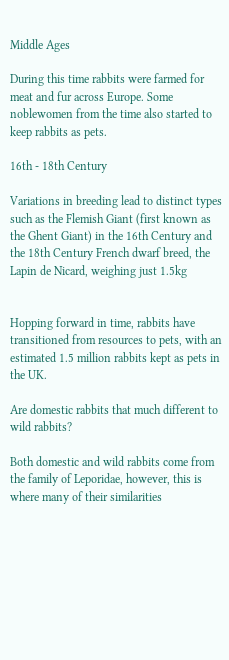Middle Ages

During this time rabbits were farmed for meat and fur across Europe. Some noblewomen from the time also started to keep rabbits as pets.

16th - 18th Century

Variations in breeding lead to distinct types such as the Flemish Giant (first known as the Ghent Giant) in the 16th Century and the 18th Century French dwarf breed, the Lapin de Nicard, weighing just 1.5kg


Hopping forward in time, rabbits have transitioned from resources to pets, with an estimated 1.5 million rabbits kept as pets in the UK.

Are domestic rabbits that much different to wild rabbits?

Both domestic and wild rabbits come from the family of Leporidae, however, this is where many of their similarities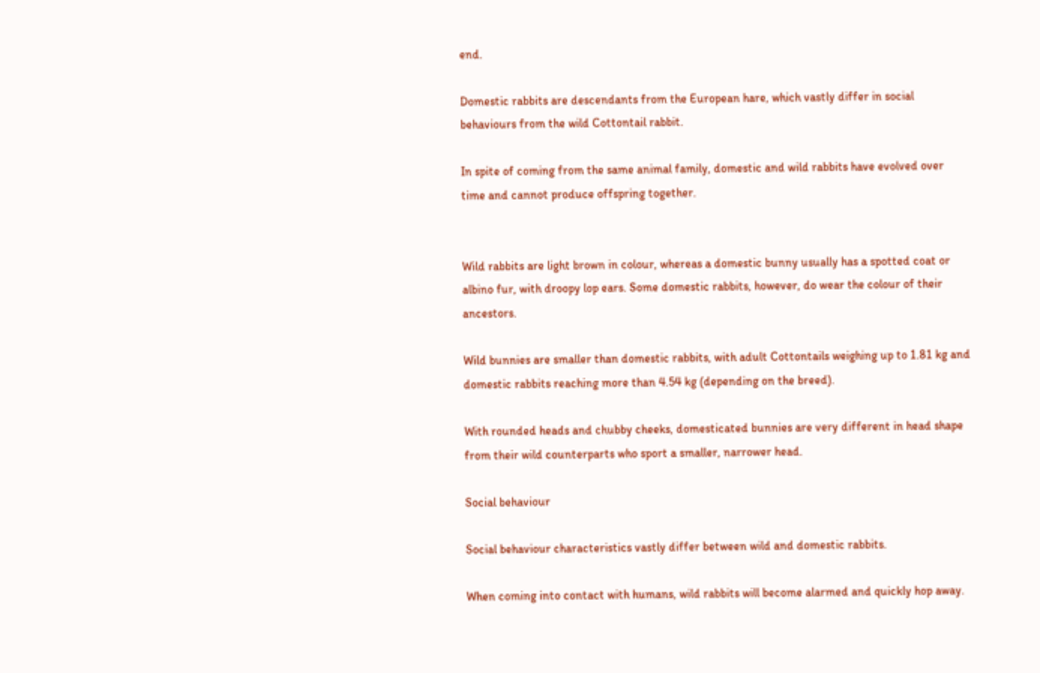end.

Domestic rabbits are descendants from the European hare, which vastly differ in social behaviours from the wild Cottontail rabbit.

In spite of coming from the same animal family, domestic and wild rabbits have evolved over time and cannot produce offspring together.


Wild rabbits are light brown in colour, whereas a domestic bunny usually has a spotted coat or albino fur, with droopy lop ears. Some domestic rabbits, however, do wear the colour of their ancestors.

Wild bunnies are smaller than domestic rabbits, with adult Cottontails weighing up to 1.81 kg and domestic rabbits reaching more than 4.54 kg (depending on the breed).

With rounded heads and chubby cheeks, domesticated bunnies are very different in head shape from their wild counterparts who sport a smaller, narrower head.

Social behaviour

Social behaviour characteristics vastly differ between wild and domestic rabbits.

When coming into contact with humans, wild rabbits will become alarmed and quickly hop away.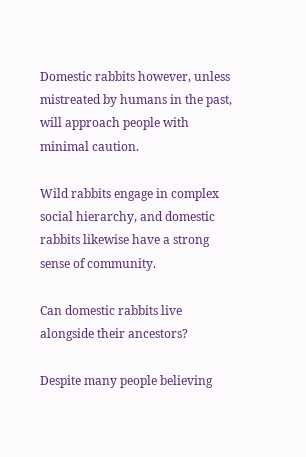Domestic rabbits however, unless mistreated by humans in the past, will approach people with minimal caution.

Wild rabbits engage in complex social hierarchy, and domestic rabbits likewise have a strong sense of community.

Can domestic rabbits live alongside their ancestors?

Despite many people believing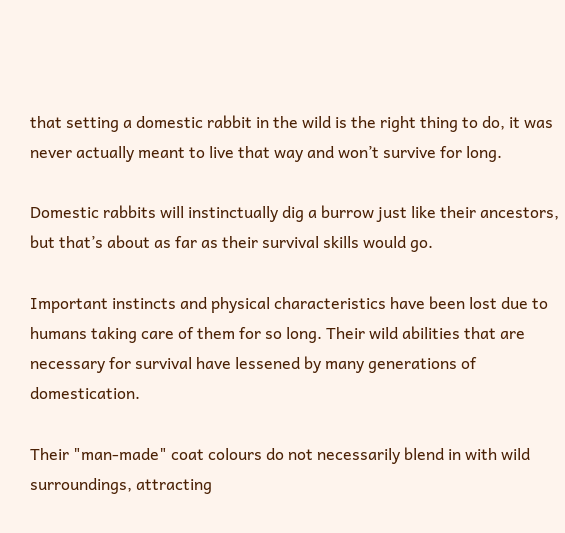that setting a domestic rabbit in the wild is the right thing to do, it was never actually meant to live that way and won’t survive for long.

Domestic rabbits will instinctually dig a burrow just like their ancestors, but that’s about as far as their survival skills would go.

Important instincts and physical characteristics have been lost due to humans taking care of them for so long. Their wild abilities that are necessary for survival have lessened by many generations of domestication.

Their "man-made" coat colours do not necessarily blend in with wild surroundings, attracting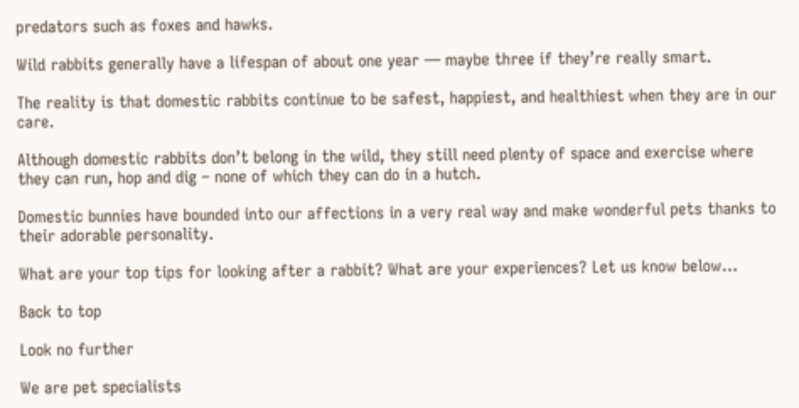predators such as foxes and hawks.

Wild rabbits generally have a lifespan of about one year — maybe three if they’re really smart.

The reality is that domestic rabbits continue to be safest, happiest, and healthiest when they are in our care.

Although domestic rabbits don’t belong in the wild, they still need plenty of space and exercise where they can run, hop and dig – none of which they can do in a hutch.

Domestic bunnies have bounded into our affections in a very real way and make wonderful pets thanks to their adorable personality.

What are your top tips for looking after a rabbit? What are your experiences? Let us know below…

Back to top

Look no further

We are pet specialists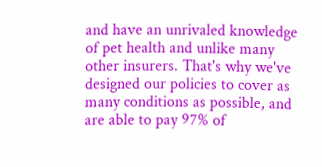and have an unrivaled knowledge of pet health and unlike many other insurers. That's why we've designed our policies to cover as many conditions as possible, and are able to pay 97% of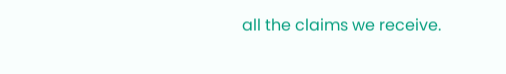all the claims we receive.